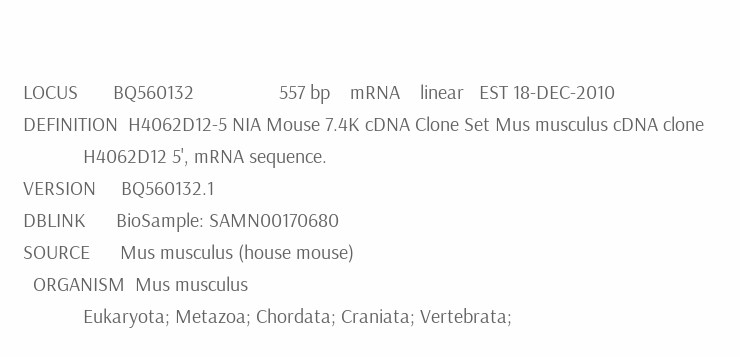LOCUS       BQ560132                 557 bp    mRNA    linear   EST 18-DEC-2010
DEFINITION  H4062D12-5 NIA Mouse 7.4K cDNA Clone Set Mus musculus cDNA clone
            H4062D12 5', mRNA sequence.
VERSION     BQ560132.1
DBLINK      BioSample: SAMN00170680
SOURCE      Mus musculus (house mouse)
  ORGANISM  Mus musculus
            Eukaryota; Metazoa; Chordata; Craniata; Vertebrata;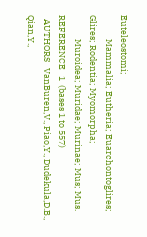Euteleostomi;
            Mammalia; Eutheria; Euarchontoglires; Glires; Rodentia; Myomorpha;
            Muroidea; Muridae; Murinae; Mus; Mus.
REFERENCE   1  (bases 1 to 557)
  AUTHORS   VanBuren,V., Piao,Y., Dudekula,D.B., Qian,Y.,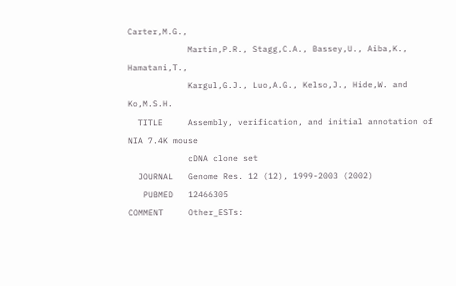Carter,M.G.,
            Martin,P.R., Stagg,C.A., Bassey,U., Aiba,K., Hamatani,T.,
            Kargul,G.J., Luo,A.G., Kelso,J., Hide,W. and Ko,M.S.H.
  TITLE     Assembly, verification, and initial annotation of NIA 7.4K mouse
            cDNA clone set
  JOURNAL   Genome Res. 12 (12), 1999-2003 (2002)
   PUBMED   12466305
COMMENT     Other_ESTs: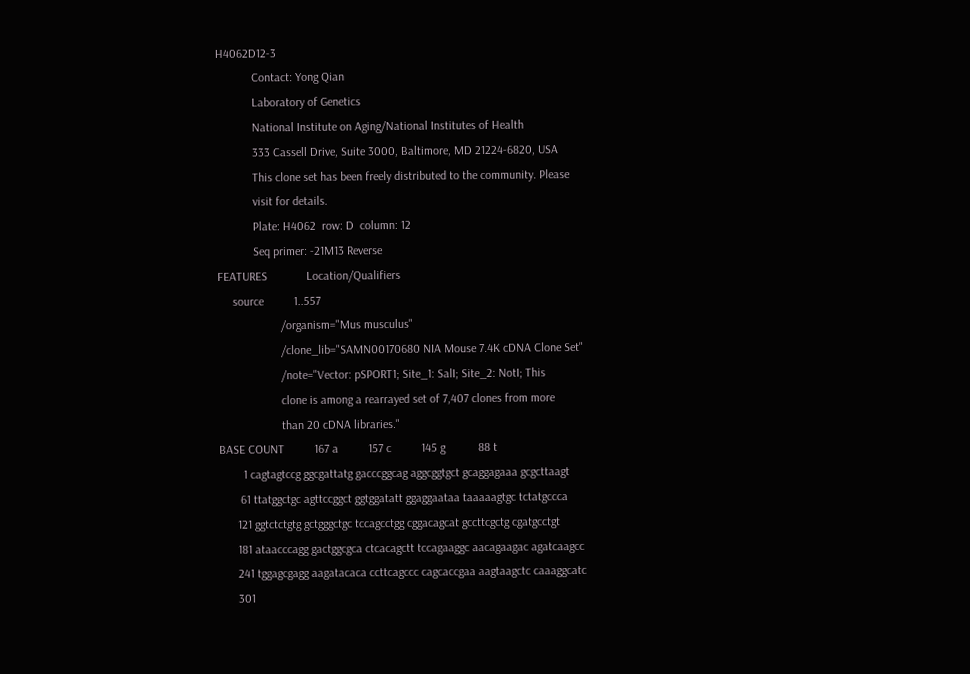H4062D12-3
            Contact: Yong Qian
            Laboratory of Genetics
            National Institute on Aging/National Institutes of Health
            333 Cassell Drive, Suite 3000, Baltimore, MD 21224-6820, USA
            This clone set has been freely distributed to the community. Please
            visit for details.
            Plate: H4062  row: D  column: 12
            Seq primer: -21M13 Reverse
FEATURES             Location/Qualifiers
     source          1..557
                     /organism="Mus musculus"
                     /clone_lib="SAMN00170680 NIA Mouse 7.4K cDNA Clone Set"
                     /note="Vector: pSPORT1; Site_1: SalI; Site_2: NotI; This
                     clone is among a rearrayed set of 7,407 clones from more
                     than 20 cDNA libraries."
BASE COUNT          167 a          157 c          145 g           88 t
        1 cagtagtccg ggcgattatg gacccggcag aggcggtgct gcaggagaaa gcgcttaagt
       61 ttatggctgc agttccggct ggtggatatt ggaggaataa taaaaagtgc tctatgccca
      121 ggtctctgtg gctgggctgc tccagcctgg cggacagcat gccttcgctg cgatgcctgt
      181 ataacccagg gactggcgca ctcacagctt tccagaaggc aacagaagac agatcaagcc
      241 tggagcgagg aagatacaca ccttcagccc cagcaccgaa aagtaagctc caaaggcatc
      301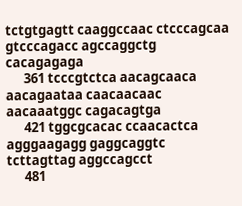tctgtgagtt caaggccaac ctcccagcaa gtcccagacc agccaggctg cacagagaga
      361 tcccgtctca aacagcaaca aacagaataa caacaacaac aacaaatggc cagacagtga
      421 tggcgcacac ccaacactca agggaagagg gaggcaggtc tcttagttag aggccagcct
      481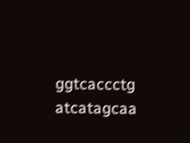ggtcaccctg atcatagcaa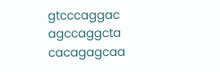gtcccaggac agccaggcta cacagagcaa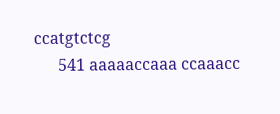ccatgtctcg
      541 aaaaaccaaa ccaaacc